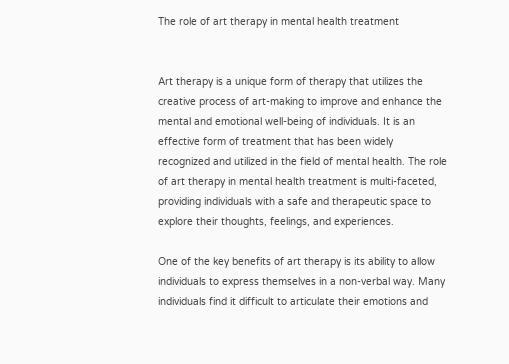The role of art therapy in mental health treatment


Art therapy is a unique form of therapy that utilizes the creative process of art-making to improve and enhance the mental and emotional well-being of individuals. It is an effective form of treatment that has been widely recognized and utilized in the field of mental health. The role of art therapy in mental health treatment is multi-faceted, providing individuals with a safe and therapeutic space to explore their thoughts, feelings, and experiences.

One of the key benefits of art therapy is its ability to allow individuals to express themselves in a non-verbal way. Many individuals find it difficult to articulate their emotions and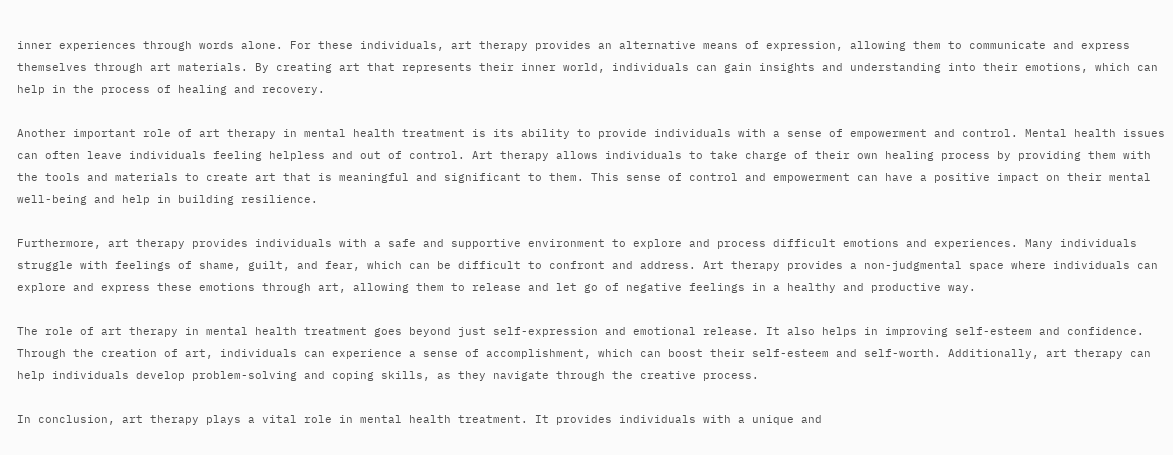inner experiences through words alone. For these individuals, art therapy provides an alternative means of expression, allowing them to communicate and express themselves through art materials. By creating art that represents their inner world, individuals can gain insights and understanding into their emotions, which can help in the process of healing and recovery.

Another important role of art therapy in mental health treatment is its ability to provide individuals with a sense of empowerment and control. Mental health issues can often leave individuals feeling helpless and out of control. Art therapy allows individuals to take charge of their own healing process by providing them with the tools and materials to create art that is meaningful and significant to them. This sense of control and empowerment can have a positive impact on their mental well-being and help in building resilience.

Furthermore, art therapy provides individuals with a safe and supportive environment to explore and process difficult emotions and experiences. Many individuals struggle with feelings of shame, guilt, and fear, which can be difficult to confront and address. Art therapy provides a non-judgmental space where individuals can explore and express these emotions through art, allowing them to release and let go of negative feelings in a healthy and productive way.

The role of art therapy in mental health treatment goes beyond just self-expression and emotional release. It also helps in improving self-esteem and confidence. Through the creation of art, individuals can experience a sense of accomplishment, which can boost their self-esteem and self-worth. Additionally, art therapy can help individuals develop problem-solving and coping skills, as they navigate through the creative process.

In conclusion, art therapy plays a vital role in mental health treatment. It provides individuals with a unique and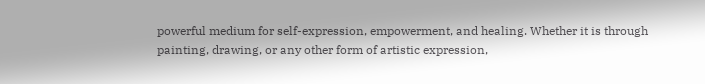powerful medium for self-expression, empowerment, and healing. Whether it is through painting, drawing, or any other form of artistic expression,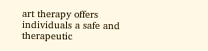art therapy offers individuals a safe and therapeutic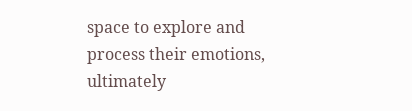space to explore and process their emotions, ultimately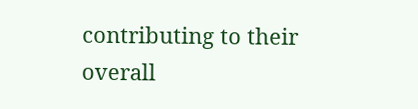contributing to their overall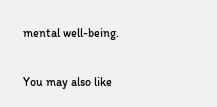mental well-being.

You may also like